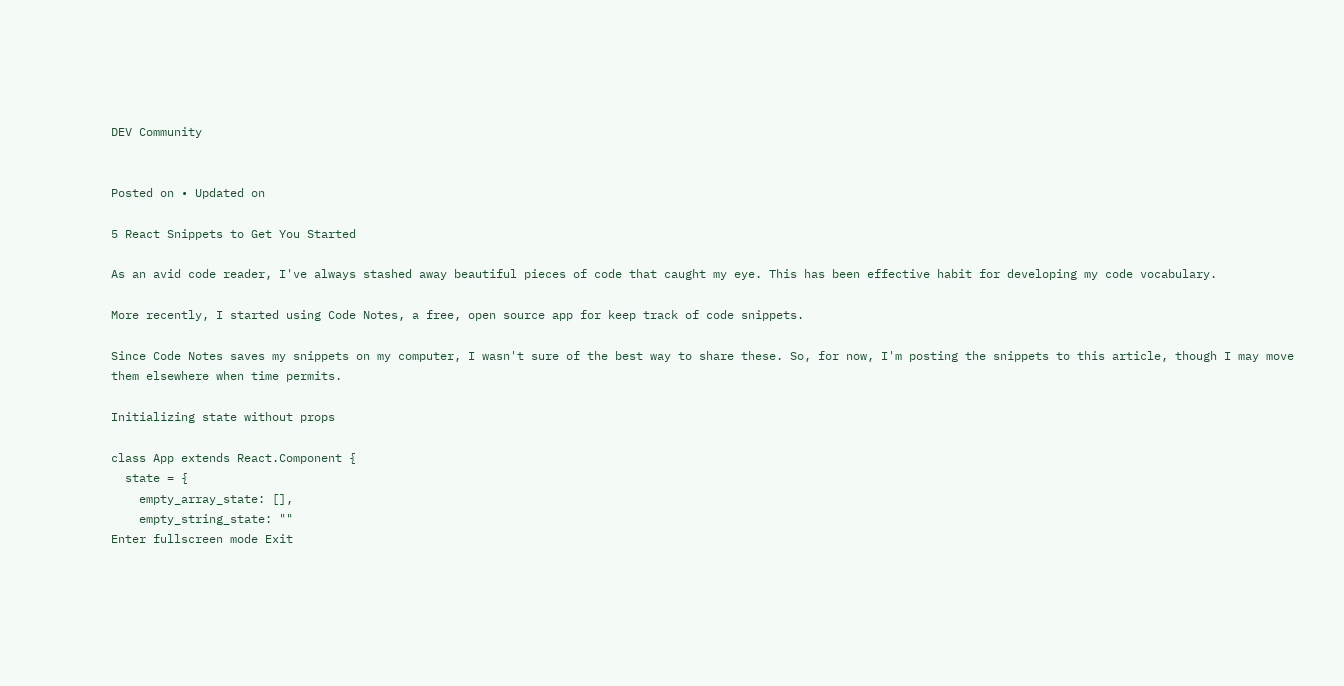DEV Community


Posted on • Updated on

5 React Snippets to Get You Started

As an avid code reader, I've always stashed away beautiful pieces of code that caught my eye. This has been effective habit for developing my code vocabulary.

More recently, I started using Code Notes, a free, open source app for keep track of code snippets.

Since Code Notes saves my snippets on my computer, I wasn't sure of the best way to share these. So, for now, I'm posting the snippets to this article, though I may move them elsewhere when time permits.

Initializing state without props

class App extends React.Component {
  state = {
    empty_array_state: [],
    empty_string_state: ""
Enter fullscreen mode Exit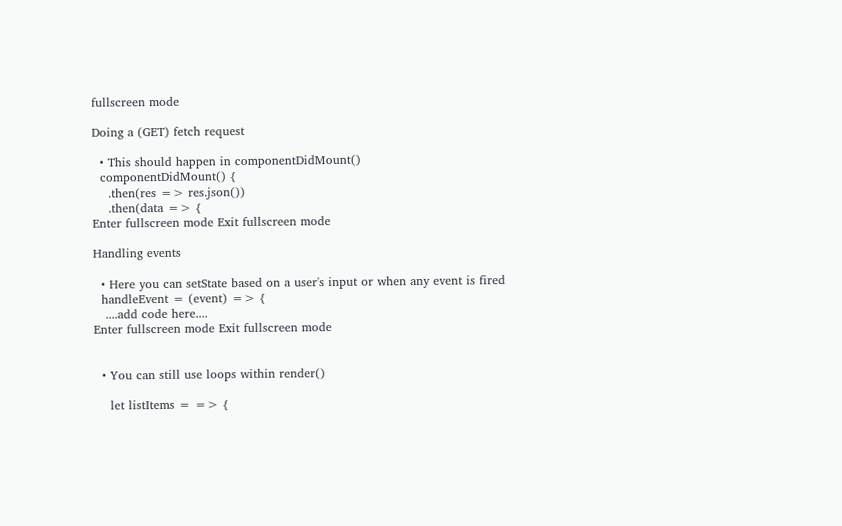fullscreen mode

Doing a (GET) fetch request

  • This should happen in componentDidMount()
  componentDidMount() {
    .then(res => res.json())
    .then(data => {
Enter fullscreen mode Exit fullscreen mode

Handling events

  • Here you can setState based on a user's input or when any event is fired
  handleEvent = (event) => {
   ....add code here....
Enter fullscreen mode Exit fullscreen mode


  • You can still use loops within render()

    let listItems = => {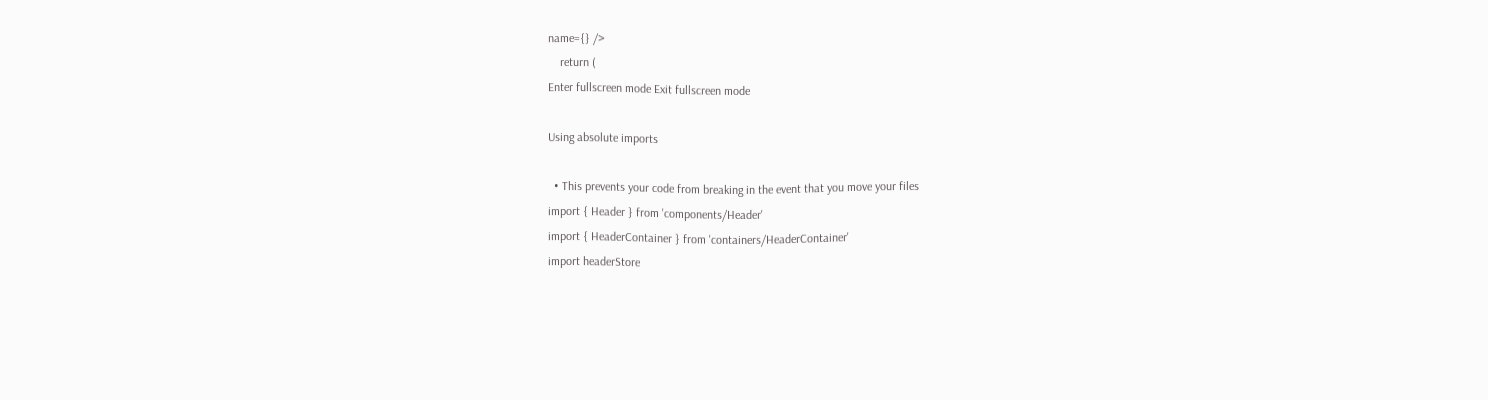name={} />
    return (
Enter fullscreen mode Exit fullscreen mode

Using absolute imports

  • This prevents your code from breaking in the event that you move your files
import { Header } from 'components/Header'
import { HeaderContainer } from 'containers/HeaderContainer'
import headerStore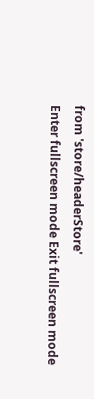from 'store/headerStore'
Enter fullscreen mode Exit fullscreen mode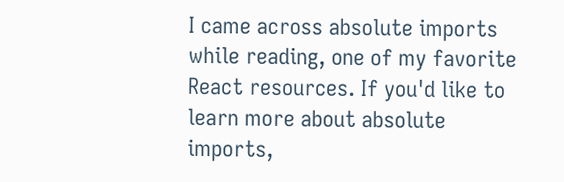I came across absolute imports while reading, one of my favorite React resources. If you'd like to learn more about absolute imports,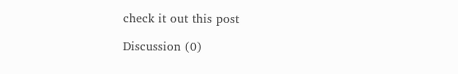check it out this post

Discussion (0)